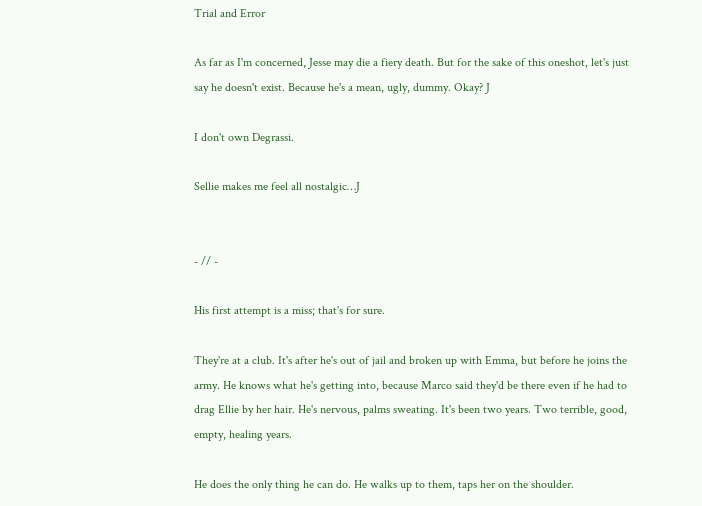Trial and Error

As far as I'm concerned, Jesse may die a fiery death. But for the sake of this oneshot, let's just say he doesn't exist. Because he's a mean, ugly, dummy. Okay? J

I don't own Degrassi.

Sellie makes me feel all nostalgic…J


- // -

His first attempt is a miss; that's for sure.

They're at a club. It's after he's out of jail and broken up with Emma, but before he joins the army. He knows what he's getting into, because Marco said they'd be there even if he had to drag Ellie by her hair. He's nervous, palms sweating. It's been two years. Two terrible, good, empty, healing years.

He does the only thing he can do. He walks up to them, taps her on the shoulder.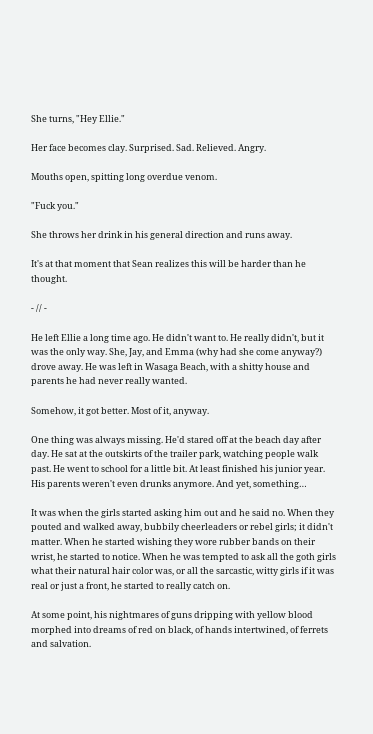She turns, "Hey Ellie."

Her face becomes clay. Surprised. Sad. Relieved. Angry.

Mouths open, spitting long overdue venom.

"Fuck you."

She throws her drink in his general direction and runs away.

It's at that moment that Sean realizes this will be harder than he thought.

- // -

He left Ellie a long time ago. He didn't want to. He really didn't, but it was the only way. She, Jay, and Emma (why had she come anyway?) drove away. He was left in Wasaga Beach, with a shitty house and parents he had never really wanted.

Somehow, it got better. Most of it, anyway.

One thing was always missing. He'd stared off at the beach day after day. He sat at the outskirts of the trailer park, watching people walk past. He went to school for a little bit. At least finished his junior year. His parents weren't even drunks anymore. And yet, something…

It was when the girls started asking him out and he said no. When they pouted and walked away, bubbily cheerleaders or rebel girls; it didn't matter. When he started wishing they wore rubber bands on their wrist, he started to notice. When he was tempted to ask all the goth girls what their natural hair color was, or all the sarcastic, witty girls if it was real or just a front, he started to really catch on.

At some point, his nightmares of guns dripping with yellow blood morphed into dreams of red on black, of hands intertwined, of ferrets and salvation.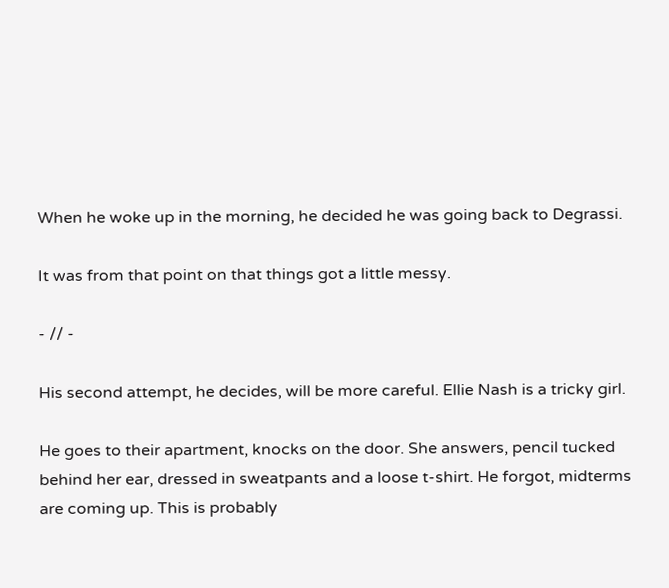When he woke up in the morning, he decided he was going back to Degrassi.

It was from that point on that things got a little messy.

- // -

His second attempt, he decides, will be more careful. Ellie Nash is a tricky girl.

He goes to their apartment, knocks on the door. She answers, pencil tucked behind her ear, dressed in sweatpants and a loose t-shirt. He forgot, midterms are coming up. This is probably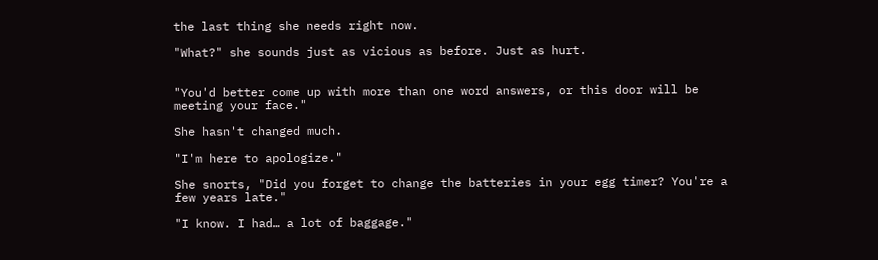the last thing she needs right now.

"What?" she sounds just as vicious as before. Just as hurt.


"You'd better come up with more than one word answers, or this door will be meeting your face."

She hasn't changed much.

"I'm here to apologize."

She snorts, "Did you forget to change the batteries in your egg timer? You're a few years late."

"I know. I had… a lot of baggage."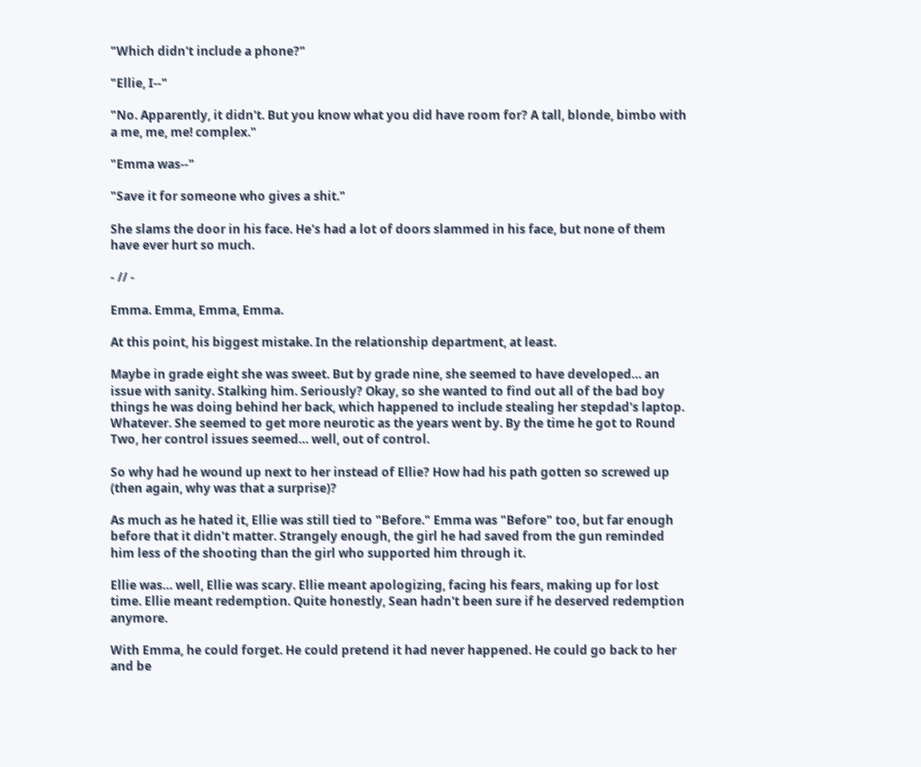"Which didn't include a phone?"

"Ellie, I--"

"No. Apparently, it didn't. But you know what you did have room for? A tall, blonde, bimbo with a me, me, me! complex."

"Emma was--"

"Save it for someone who gives a shit."

She slams the door in his face. He's had a lot of doors slammed in his face, but none of them have ever hurt so much.

- // -

Emma. Emma, Emma, Emma.

At this point, his biggest mistake. In the relationship department, at least.

Maybe in grade eight she was sweet. But by grade nine, she seemed to have developed… an issue with sanity. Stalking him. Seriously? Okay, so she wanted to find out all of the bad boy things he was doing behind her back, which happened to include stealing her stepdad's laptop. Whatever. She seemed to get more neurotic as the years went by. By the time he got to Round Two, her control issues seemed… well, out of control.

So why had he wound up next to her instead of Ellie? How had his path gotten so screwed up (then again, why was that a surprise)?

As much as he hated it, Ellie was still tied to "Before." Emma was "Before" too, but far enough before that it didn't matter. Strangely enough, the girl he had saved from the gun reminded him less of the shooting than the girl who supported him through it.

Ellie was… well, Ellie was scary. Ellie meant apologizing, facing his fears, making up for lost time. Ellie meant redemption. Quite honestly, Sean hadn't been sure if he deserved redemption anymore.

With Emma, he could forget. He could pretend it had never happened. He could go back to her and be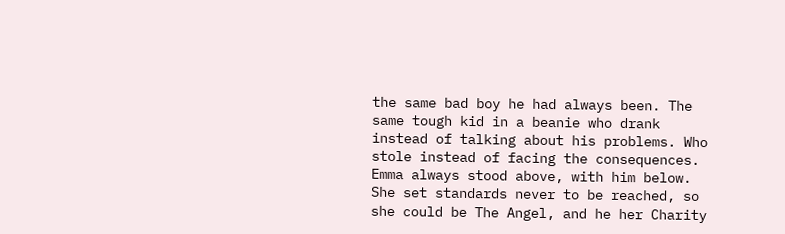the same bad boy he had always been. The same tough kid in a beanie who drank instead of talking about his problems. Who stole instead of facing the consequences. Emma always stood above, with him below. She set standards never to be reached, so she could be The Angel, and he her Charity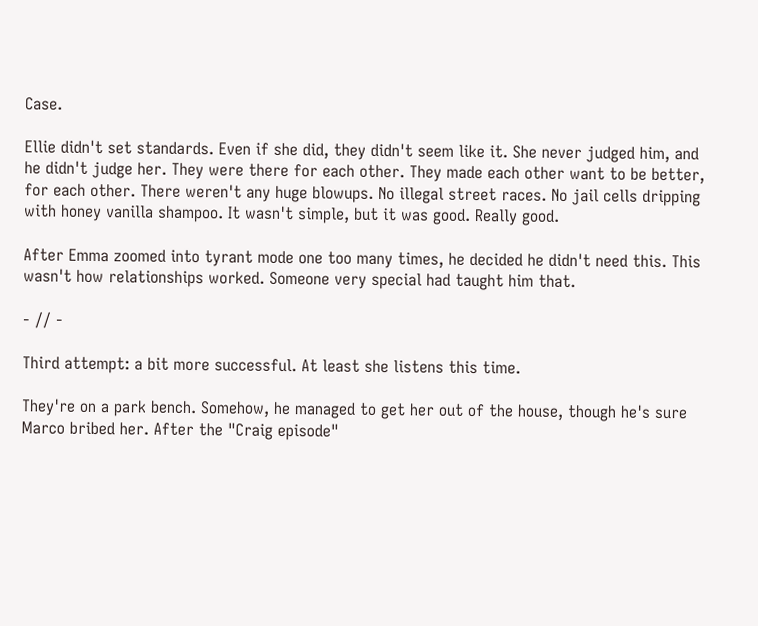Case.

Ellie didn't set standards. Even if she did, they didn't seem like it. She never judged him, and he didn't judge her. They were there for each other. They made each other want to be better, for each other. There weren't any huge blowups. No illegal street races. No jail cells dripping with honey vanilla shampoo. It wasn't simple, but it was good. Really good.

After Emma zoomed into tyrant mode one too many times, he decided he didn't need this. This wasn't how relationships worked. Someone very special had taught him that.

- // -

Third attempt: a bit more successful. At least she listens this time.

They're on a park bench. Somehow, he managed to get her out of the house, though he's sure Marco bribed her. After the "Craig episode"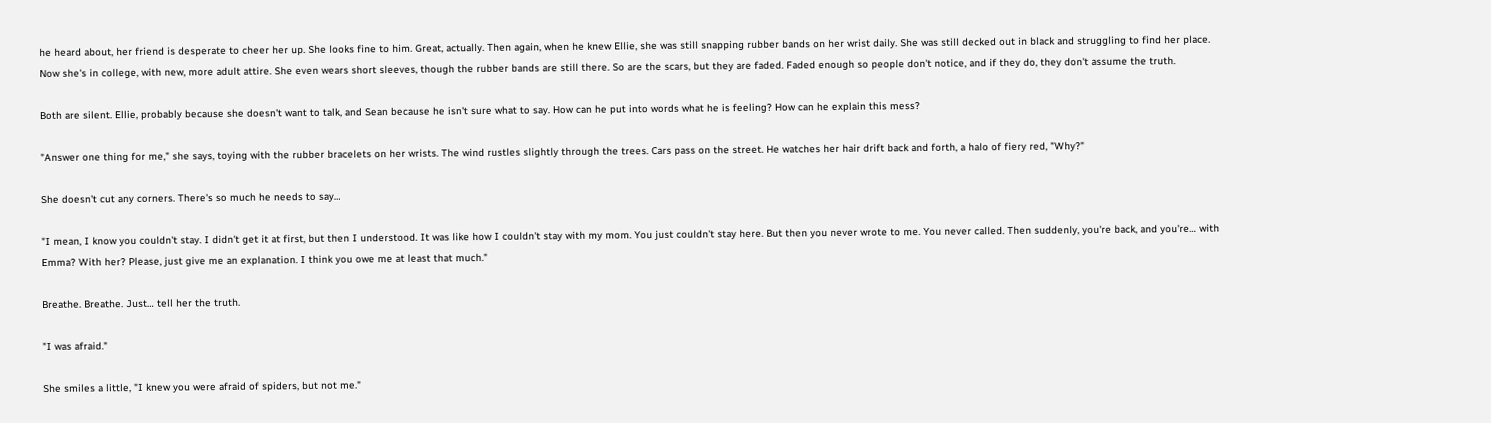he heard about, her friend is desperate to cheer her up. She looks fine to him. Great, actually. Then again, when he knew Ellie, she was still snapping rubber bands on her wrist daily. She was still decked out in black and struggling to find her place. Now she's in college, with new, more adult attire. She even wears short sleeves, though the rubber bands are still there. So are the scars, but they are faded. Faded enough so people don't notice, and if they do, they don't assume the truth.

Both are silent. Ellie, probably because she doesn't want to talk, and Sean because he isn't sure what to say. How can he put into words what he is feeling? How can he explain this mess?

"Answer one thing for me," she says, toying with the rubber bracelets on her wrists. The wind rustles slightly through the trees. Cars pass on the street. He watches her hair drift back and forth, a halo of fiery red, "Why?"

She doesn't cut any corners. There's so much he needs to say…

"I mean, I know you couldn't stay. I didn't get it at first, but then I understood. It was like how I couldn't stay with my mom. You just couldn't stay here. But then you never wrote to me. You never called. Then suddenly, you're back, and you're… with Emma? With her? Please, just give me an explanation. I think you owe me at least that much."

Breathe. Breathe. Just… tell her the truth.

"I was afraid."

She smiles a little, "I knew you were afraid of spiders, but not me."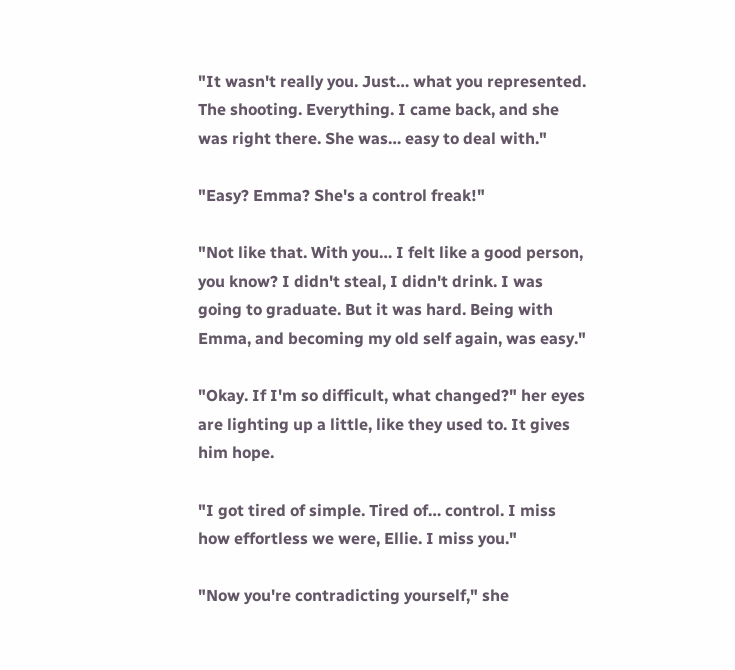"It wasn't really you. Just… what you represented. The shooting. Everything. I came back, and she was right there. She was… easy to deal with."

"Easy? Emma? She's a control freak!"

"Not like that. With you… I felt like a good person, you know? I didn't steal, I didn't drink. I was going to graduate. But it was hard. Being with Emma, and becoming my old self again, was easy."

"Okay. If I'm so difficult, what changed?" her eyes are lighting up a little, like they used to. It gives him hope.

"I got tired of simple. Tired of… control. I miss how effortless we were, Ellie. I miss you."

"Now you're contradicting yourself," she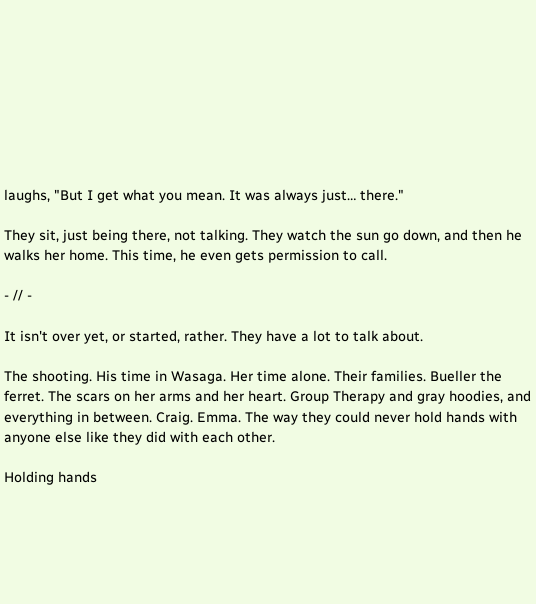laughs, "But I get what you mean. It was always just… there."

They sit, just being there, not talking. They watch the sun go down, and then he walks her home. This time, he even gets permission to call.

- // -

It isn't over yet, or started, rather. They have a lot to talk about.

The shooting. His time in Wasaga. Her time alone. Their families. Bueller the ferret. The scars on her arms and her heart. Group Therapy and gray hoodies, and everything in between. Craig. Emma. The way they could never hold hands with anyone else like they did with each other.

Holding hands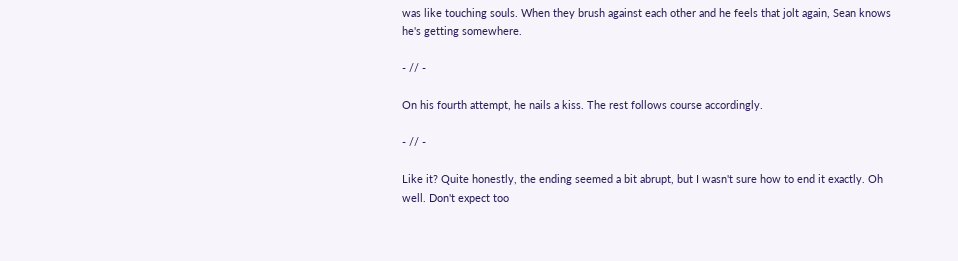was like touching souls. When they brush against each other and he feels that jolt again, Sean knows he's getting somewhere.

- // -

On his fourth attempt, he nails a kiss. The rest follows course accordingly.

- // -

Like it? Quite honestly, the ending seemed a bit abrupt, but I wasn't sure how to end it exactly. Oh well. Don't expect too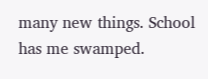many new things. School has me swamped.